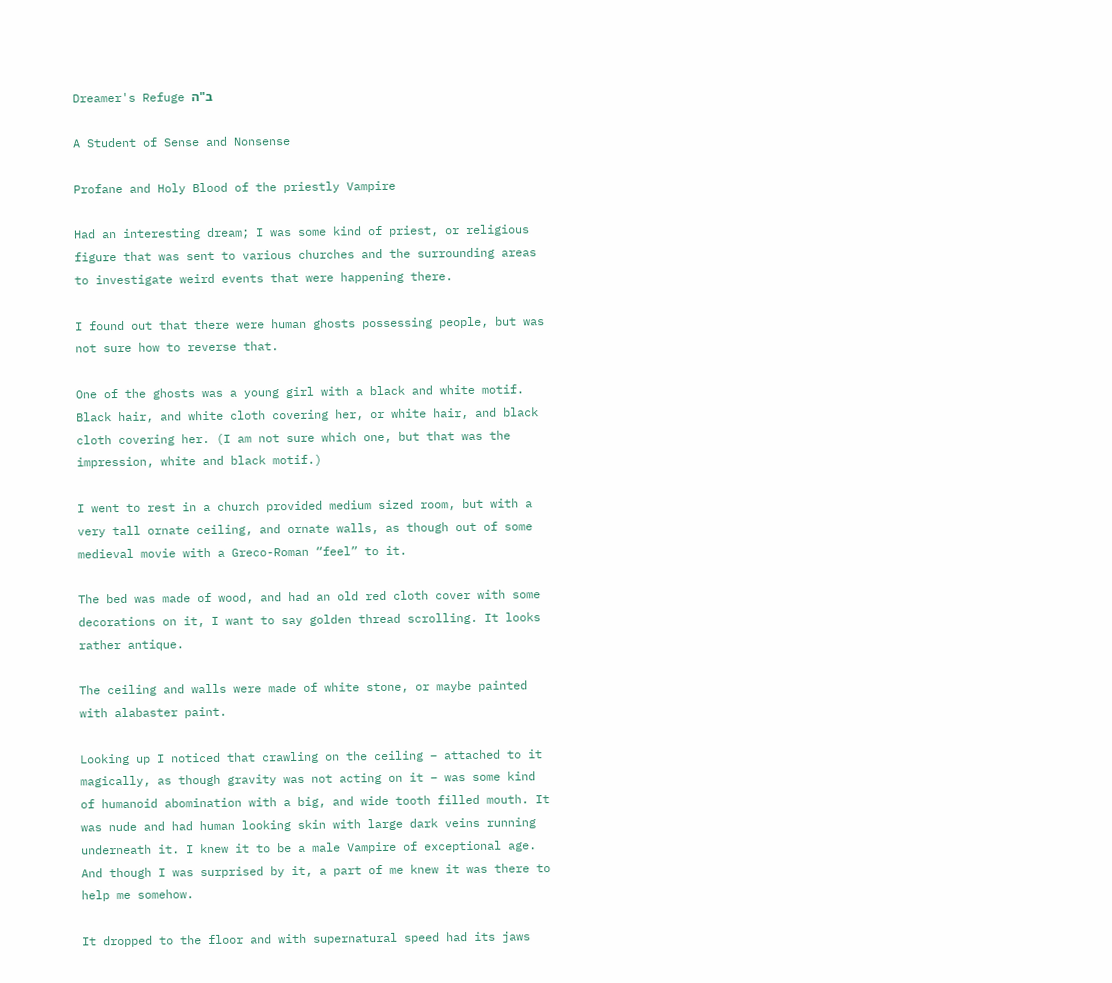Dreamer's Refuge ב"ה

A Student of Sense and Nonsense

Profane and Holy Blood of the priestly Vampire

Had an interesting dream; I was some kind of priest, or religious figure that was sent to various churches and the surrounding areas to investigate weird events that were happening there.

I found out that there were human ghosts possessing people, but was not sure how to reverse that.

One of the ghosts was a young girl with a black and white motif. Black hair, and white cloth covering her, or white hair, and black cloth covering her. (I am not sure which one, but that was the impression, white and black motif.)

I went to rest in a church provided medium sized room, but with a very tall ornate ceiling, and ornate walls, as though out of some medieval movie with a Greco-Roman “feel” to it.

The bed was made of wood, and had an old red cloth cover with some decorations on it, I want to say golden thread scrolling. It looks rather antique.

The ceiling and walls were made of white stone, or maybe painted with alabaster paint.

Looking up I noticed that crawling on the ceiling – attached to it magically, as though gravity was not acting on it – was some kind of humanoid abomination with a big, and wide tooth filled mouth. It was nude and had human looking skin with large dark veins running underneath it. I knew it to be a male Vampire of exceptional age. And though I was surprised by it, a part of me knew it was there to help me somehow.

It dropped to the floor and with supernatural speed had its jaws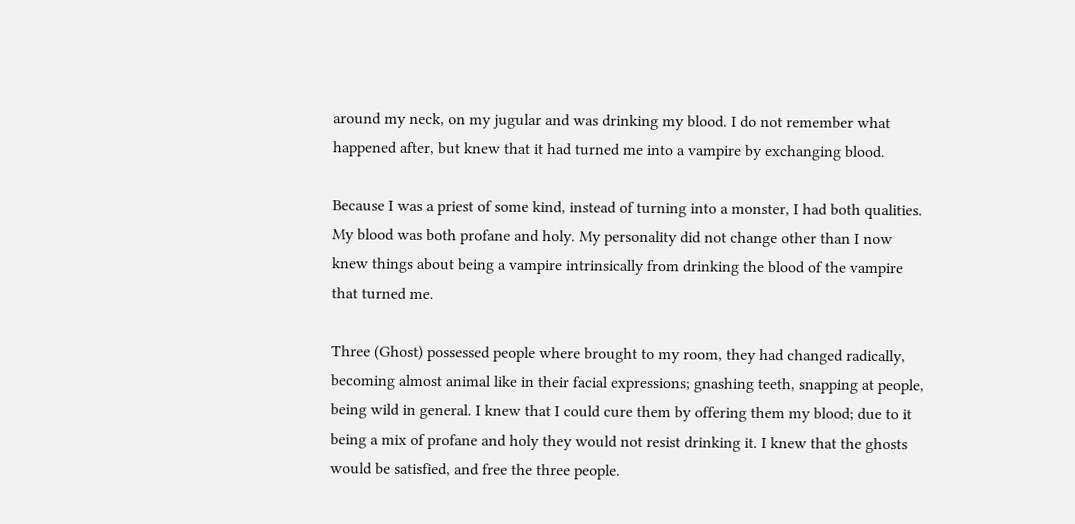around my neck, on my jugular and was drinking my blood. I do not remember what happened after, but knew that it had turned me into a vampire by exchanging blood.

Because I was a priest of some kind, instead of turning into a monster, I had both qualities. My blood was both profane and holy. My personality did not change other than I now knew things about being a vampire intrinsically from drinking the blood of the vampire that turned me.

Three (Ghost) possessed people where brought to my room, they had changed radically, becoming almost animal like in their facial expressions; gnashing teeth, snapping at people, being wild in general. I knew that I could cure them by offering them my blood; due to it being a mix of profane and holy they would not resist drinking it. I knew that the ghosts would be satisfied, and free the three people.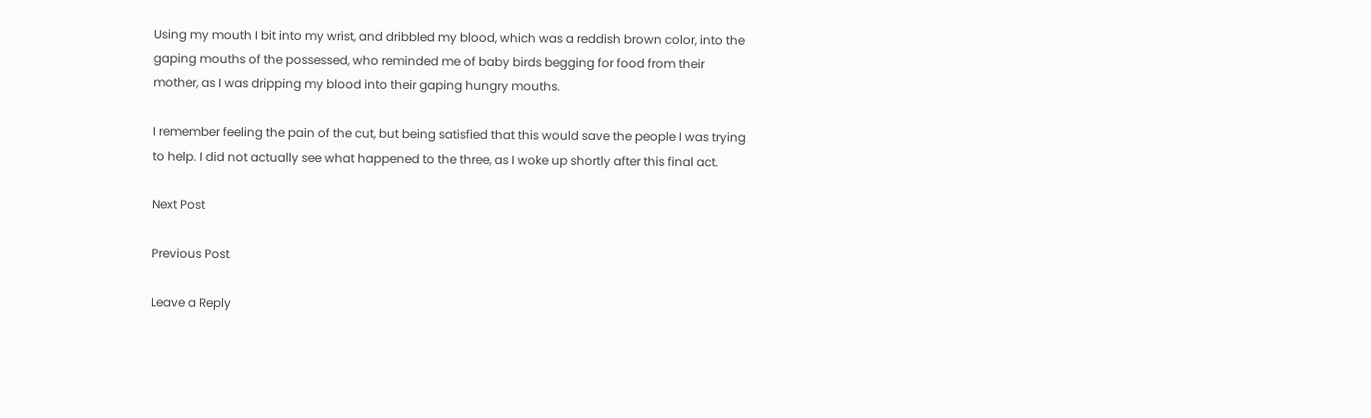Using my mouth I bit into my wrist, and dribbled my blood, which was a reddish brown color, into the gaping mouths of the possessed, who reminded me of baby birds begging for food from their mother, as I was dripping my blood into their gaping hungry mouths.

I remember feeling the pain of the cut, but being satisfied that this would save the people I was trying to help. I did not actually see what happened to the three, as I woke up shortly after this final act.

Next Post

Previous Post

Leave a Reply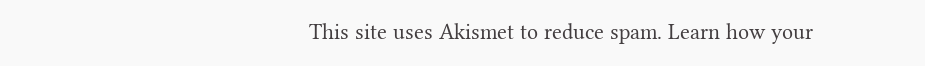This site uses Akismet to reduce spam. Learn how your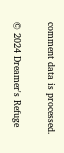comment data is processed.

© 2024 Dreamer's Refuge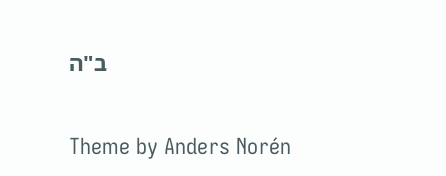ב"ה

Theme by Anders Norén